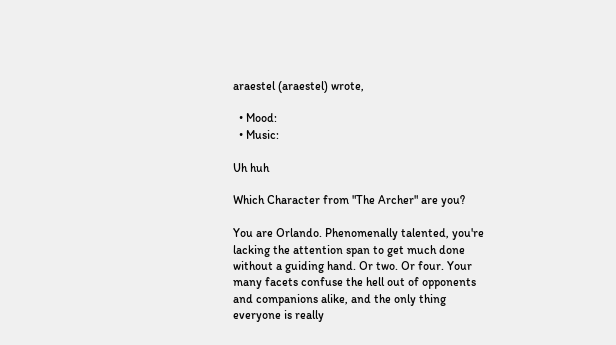araestel (araestel) wrote,

  • Mood:
  • Music:

Uh huh

Which Character from "The Archer" are you?

You are Orlando. Phenomenally talented, you're
lacking the attention span to get much done
without a guiding hand. Or two. Or four. Your
many facets confuse the hell out of opponents
and companions alike, and the only thing
everyone is really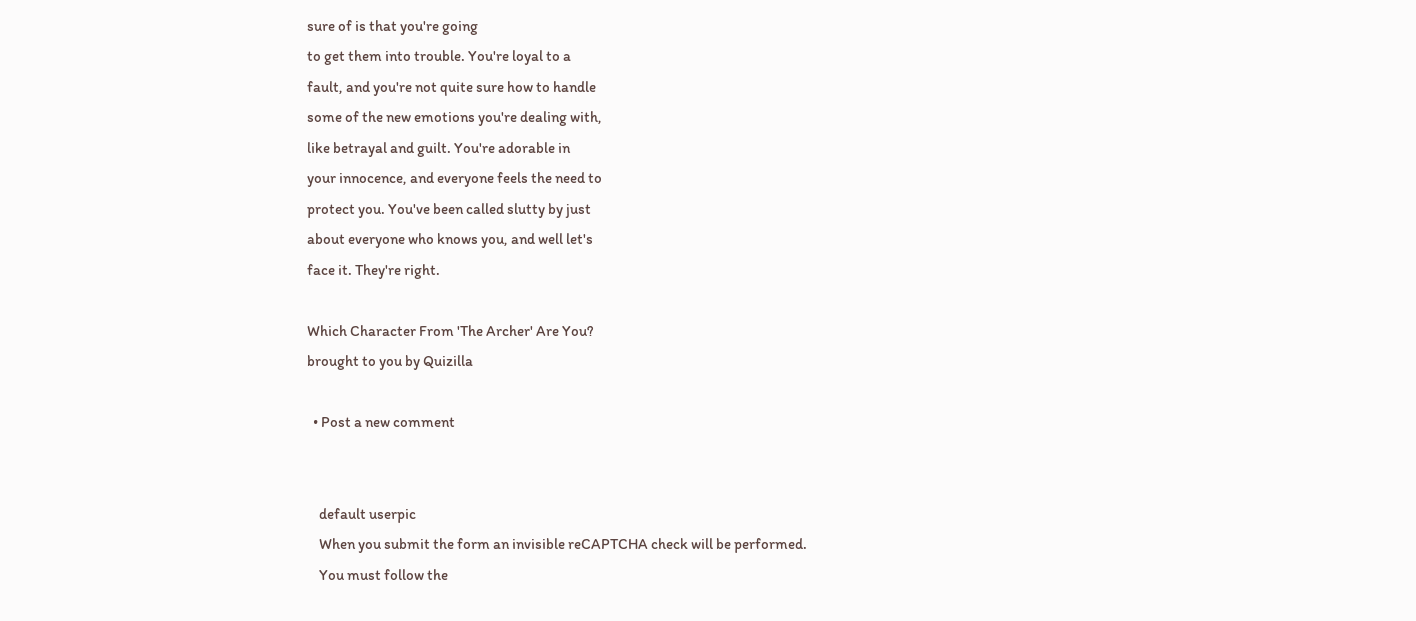sure of is that you're going
to get them into trouble. You're loyal to a
fault, and you're not quite sure how to handle
some of the new emotions you're dealing with,
like betrayal and guilt. You're adorable in
your innocence, and everyone feels the need to
protect you. You've been called slutty by just
about everyone who knows you, and well let's
face it. They're right.

Which Character From 'The Archer' Are You?
brought to you by Quizilla

  • Post a new comment


    default userpic
    When you submit the form an invisible reCAPTCHA check will be performed.
    You must follow the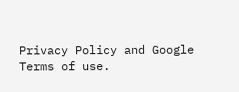Privacy Policy and Google Terms of use.